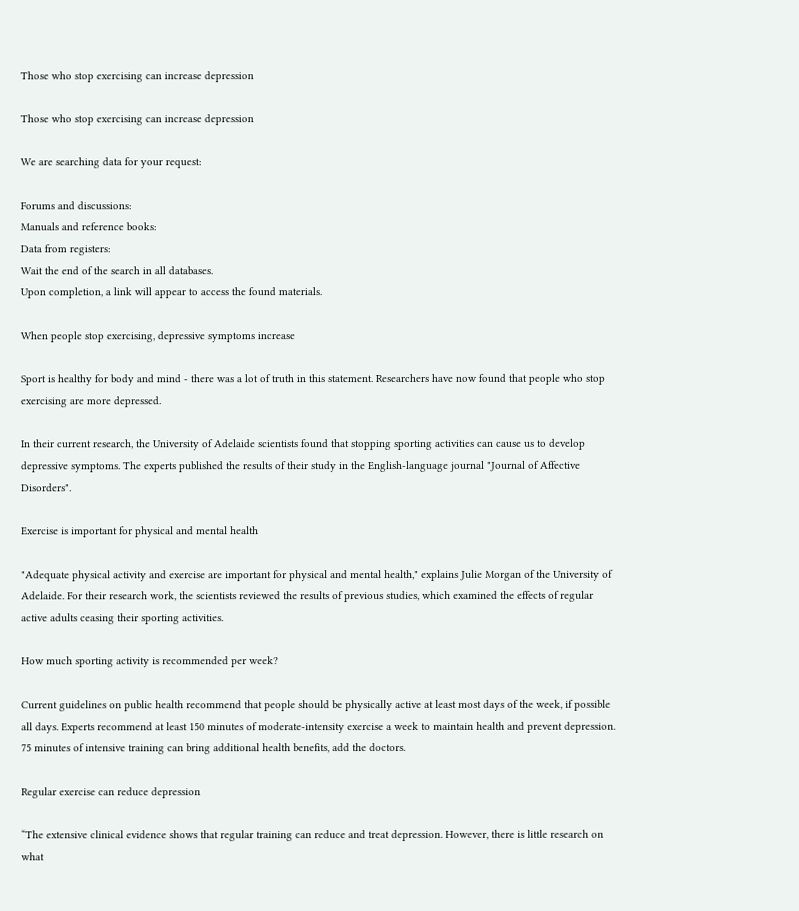Those who stop exercising can increase depression

Those who stop exercising can increase depression

We are searching data for your request:

Forums and discussions:
Manuals and reference books:
Data from registers:
Wait the end of the search in all databases.
Upon completion, a link will appear to access the found materials.

When people stop exercising, depressive symptoms increase

Sport is healthy for body and mind - there was a lot of truth in this statement. Researchers have now found that people who stop exercising are more depressed.

In their current research, the University of Adelaide scientists found that stopping sporting activities can cause us to develop depressive symptoms. The experts published the results of their study in the English-language journal "Journal of Affective Disorders".

Exercise is important for physical and mental health

"Adequate physical activity and exercise are important for physical and mental health," explains Julie Morgan of the University of Adelaide. For their research work, the scientists reviewed the results of previous studies, which examined the effects of regular active adults ceasing their sporting activities.

How much sporting activity is recommended per week?

Current guidelines on public health recommend that people should be physically active at least most days of the week, if possible all days. Experts recommend at least 150 minutes of moderate-intensity exercise a week to maintain health and prevent depression. 75 minutes of intensive training can bring additional health benefits, add the doctors.

Regular exercise can reduce depression

“The extensive clinical evidence shows that regular training can reduce and treat depression. However, there is little research on what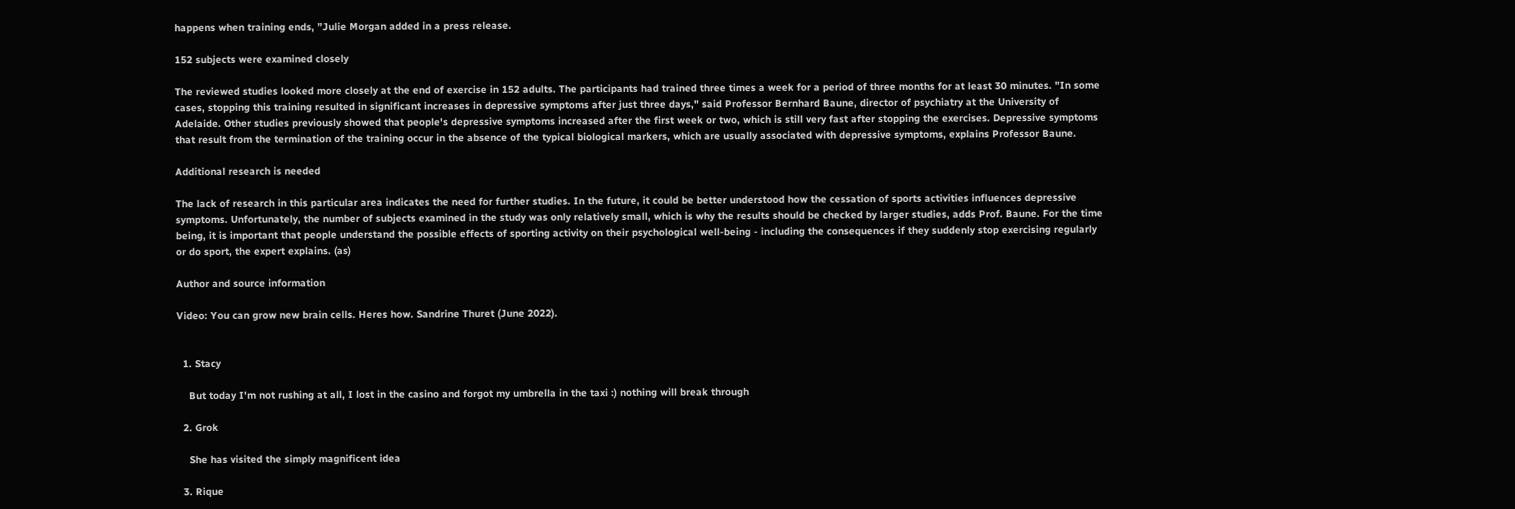happens when training ends, ”Julie Morgan added in a press release.

152 subjects were examined closely

The reviewed studies looked more closely at the end of exercise in 152 adults. The participants had trained three times a week for a period of three months for at least 30 minutes. "In some cases, stopping this training resulted in significant increases in depressive symptoms after just three days," said Professor Bernhard Baune, director of psychiatry at the University of Adelaide. Other studies previously showed that people's depressive symptoms increased after the first week or two, which is still very fast after stopping the exercises. Depressive symptoms that result from the termination of the training occur in the absence of the typical biological markers, which are usually associated with depressive symptoms, explains Professor Baune.

Additional research is needed

The lack of research in this particular area indicates the need for further studies. In the future, it could be better understood how the cessation of sports activities influences depressive symptoms. Unfortunately, the number of subjects examined in the study was only relatively small, which is why the results should be checked by larger studies, adds Prof. Baune. For the time being, it is important that people understand the possible effects of sporting activity on their psychological well-being - including the consequences if they suddenly stop exercising regularly or do sport, the expert explains. (as)

Author and source information

Video: You can grow new brain cells. Heres how. Sandrine Thuret (June 2022).


  1. Stacy

    But today I'm not rushing at all, I lost in the casino and forgot my umbrella in the taxi :) nothing will break through

  2. Grok

    She has visited the simply magnificent idea

  3. Rique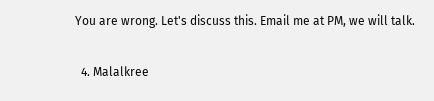You are wrong. Let's discuss this. Email me at PM, we will talk.

  4. Malalkree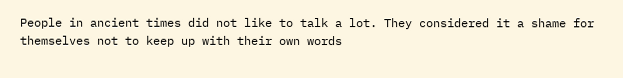People in ancient times did not like to talk a lot. They considered it a shame for themselves not to keep up with their own words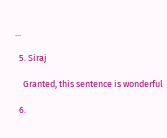...

  5. Siraj

    Granted, this sentence is wonderful

  6.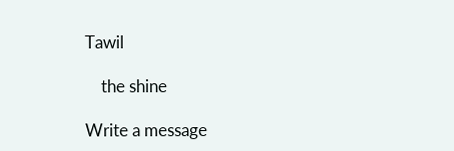Tawil

    the shine

Write a message